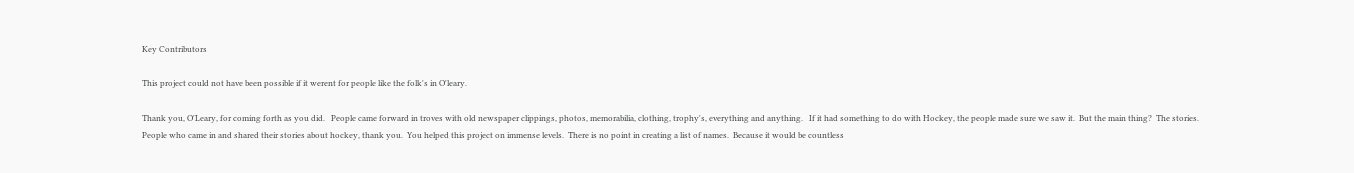Key Contributors

This project could not have been possible if it werent for people like the folk's in O'leary.

Thank you, O'Leary, for coming forth as you did.   People came forward in troves with old newspaper clippings, photos, memorabilia, clothing, trophy's, everything and anything.   If it had something to do with Hockey, the people made sure we saw it.  But the main thing?  The stories.  People who came in and shared their stories about hockey, thank you.  You helped this project on immense levels.  There is no point in creating a list of names.  Because it would be countless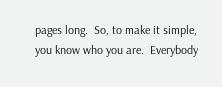pages long.  So, to make it simple, you know who you are.  Everybody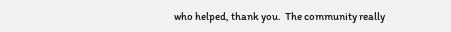who helped, thank you.  The community really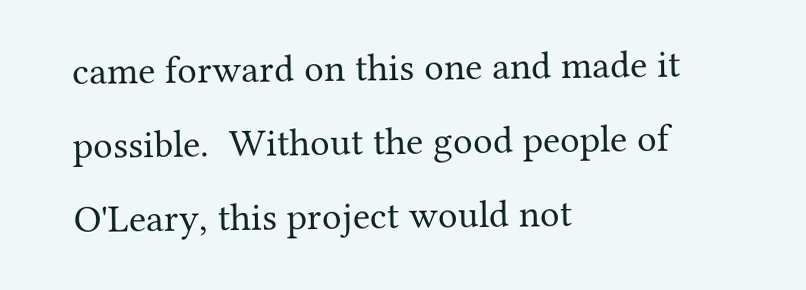came forward on this one and made it possible.  Without the good people of O'Leary, this project would not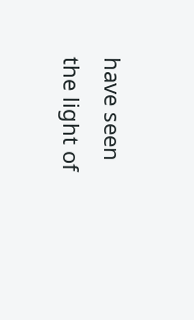have seen the light of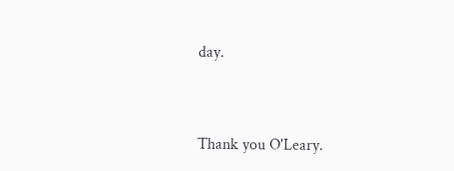day.


Thank you O'Leary.